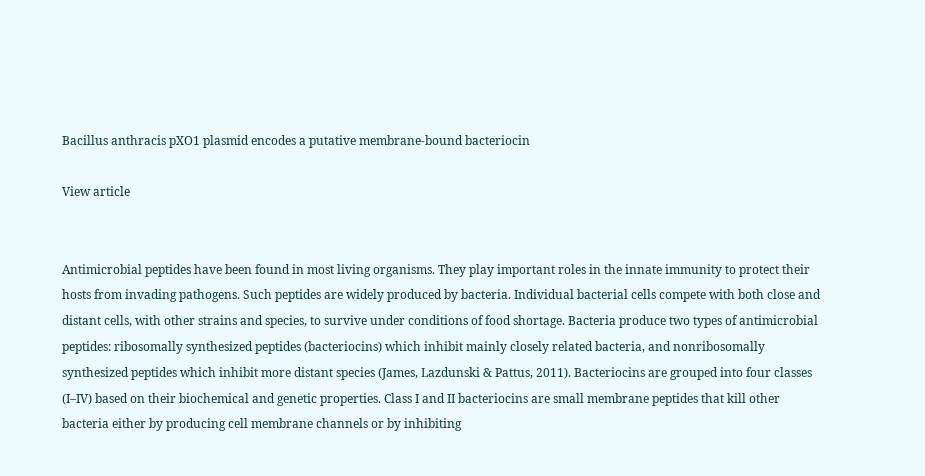Bacillus anthracis pXO1 plasmid encodes a putative membrane-bound bacteriocin

View article


Antimicrobial peptides have been found in most living organisms. They play important roles in the innate immunity to protect their hosts from invading pathogens. Such peptides are widely produced by bacteria. Individual bacterial cells compete with both close and distant cells, with other strains and species, to survive under conditions of food shortage. Bacteria produce two types of antimicrobial peptides: ribosomally synthesized peptides (bacteriocins) which inhibit mainly closely related bacteria, and nonribosomally synthesized peptides which inhibit more distant species (James, Lazdunski & Pattus, 2011). Bacteriocins are grouped into four classes (I–IV) based on their biochemical and genetic properties. Class I and II bacteriocins are small membrane peptides that kill other bacteria either by producing cell membrane channels or by inhibiting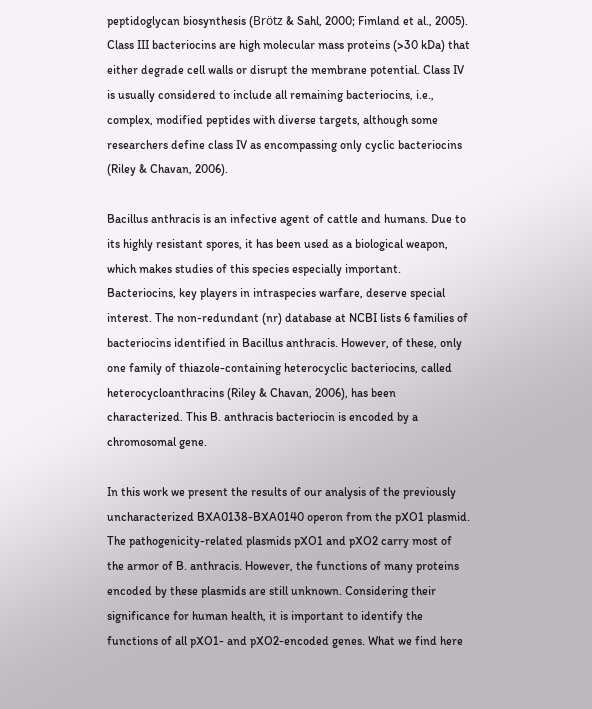peptidoglycan biosynthesis (Brötz & Sahl, 2000; Fimland et al., 2005). Class III bacteriocins are high molecular mass proteins (>30 kDa) that either degrade cell walls or disrupt the membrane potential. Class IV is usually considered to include all remaining bacteriocins, i.e., complex, modified peptides with diverse targets, although some researchers define class IV as encompassing only cyclic bacteriocins (Riley & Chavan, 2006).

Bacillus anthracis is an infective agent of cattle and humans. Due to its highly resistant spores, it has been used as a biological weapon, which makes studies of this species especially important. Bacteriocins, key players in intraspecies warfare, deserve special interest. The non-redundant (nr) database at NCBI lists 6 families of bacteriocins identified in Bacillus anthracis. However, of these, only one family of thiazole-containing heterocyclic bacteriocins, called heterocycloanthracins (Riley & Chavan, 2006), has been characterized. This B. anthracis bacteriocin is encoded by a chromosomal gene.

In this work we present the results of our analysis of the previously uncharacterized BXA0138-BXA0140 operon from the pXO1 plasmid. The pathogenicity-related plasmids pXO1 and pXO2 carry most of the armor of B. anthracis. However, the functions of many proteins encoded by these plasmids are still unknown. Considering their significance for human health, it is important to identify the functions of all pXO1- and pXO2-encoded genes. What we find here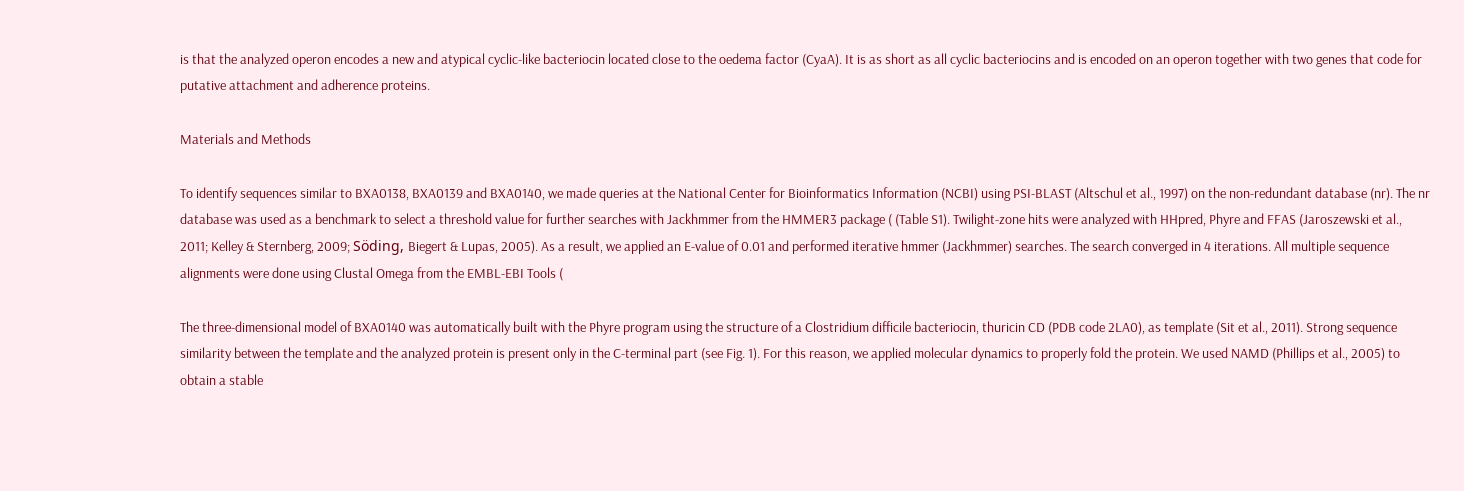is that the analyzed operon encodes a new and atypical cyclic-like bacteriocin located close to the oedema factor (CyaA). It is as short as all cyclic bacteriocins and is encoded on an operon together with two genes that code for putative attachment and adherence proteins.

Materials and Methods

To identify sequences similar to BXA0138, BXA0139 and BXA0140, we made queries at the National Center for Bioinformatics Information (NCBI) using PSI-BLAST (Altschul et al., 1997) on the non-redundant database (nr). The nr database was used as a benchmark to select a threshold value for further searches with Jackhmmer from the HMMER3 package ( (Table S1). Twilight-zone hits were analyzed with HHpred, Phyre and FFAS (Jaroszewski et al., 2011; Kelley & Sternberg, 2009; Söding, Biegert & Lupas, 2005). As a result, we applied an E-value of 0.01 and performed iterative hmmer (Jackhmmer) searches. The search converged in 4 iterations. All multiple sequence alignments were done using Clustal Omega from the EMBL-EBI Tools (

The three-dimensional model of BXA0140 was automatically built with the Phyre program using the structure of a Clostridium difficile bacteriocin, thuricin CD (PDB code 2LA0), as template (Sit et al., 2011). Strong sequence similarity between the template and the analyzed protein is present only in the C-terminal part (see Fig. 1). For this reason, we applied molecular dynamics to properly fold the protein. We used NAMD (Phillips et al., 2005) to obtain a stable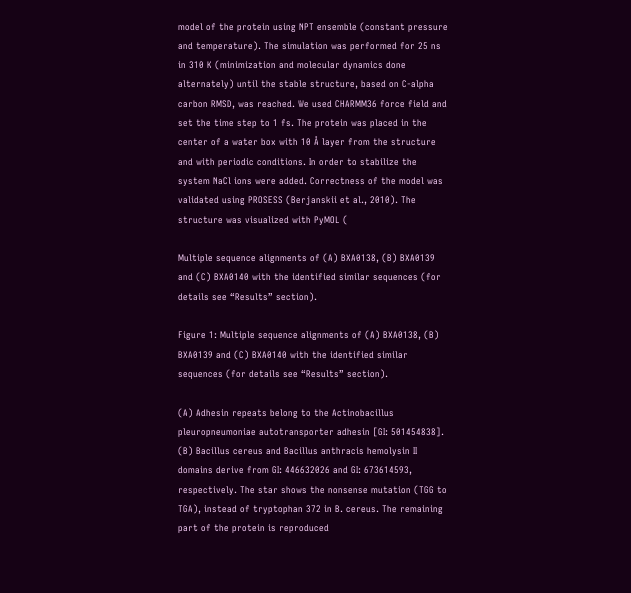model of the protein using NPT ensemble (constant pressure and temperature). The simulation was performed for 25 ns in 310 K (minimization and molecular dynamics done alternately) until the stable structure, based on C-alpha carbon RMSD, was reached. We used CHARMM36 force field and set the time step to 1 fs. The protein was placed in the center of a water box with 10 Å layer from the structure and with periodic conditions. In order to stabilize the system NaCl ions were added. Correctness of the model was validated using PROSESS (Berjanskii et al., 2010). The structure was visualized with PyMOL (

Multiple sequence alignments of (A) BXA0138, (B) BXA0139 and (C) BXA0140 with the identified similar sequences (for details see “Results” section).

Figure 1: Multiple sequence alignments of (A) BXA0138, (B) BXA0139 and (C) BXA0140 with the identified similar sequences (for details see “Results” section).

(A) Adhesin repeats belong to the Actinobacillus pleuropneumoniae autotransporter adhesin [GI: 501454838]. (B) Bacillus cereus and Bacillus anthracis hemolysin II domains derive from GI: 446632026 and GI: 673614593, respectively. The star shows the nonsense mutation (TGG to TGA), instead of tryptophan 372 in B. cereus. The remaining part of the protein is reproduced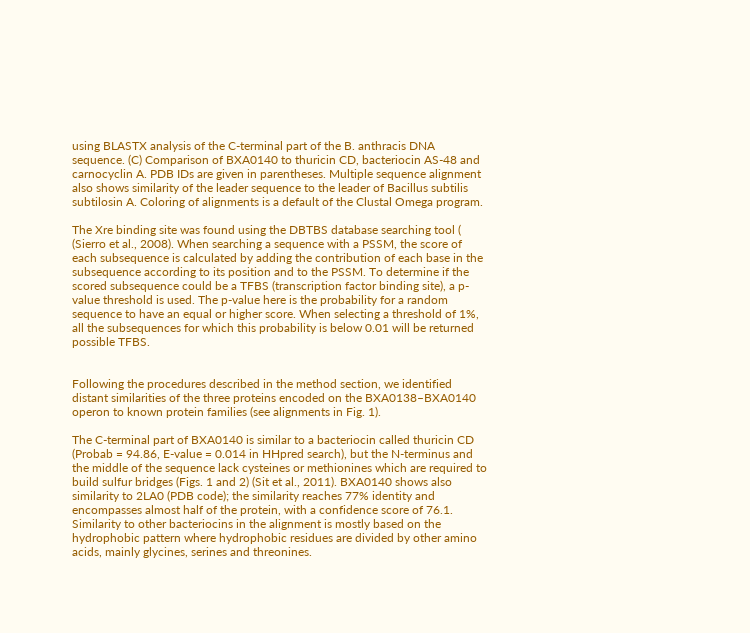using BLASTX analysis of the C-terminal part of the B. anthracis DNA sequence. (C) Comparison of BXA0140 to thuricin CD, bacteriocin AS-48 and carnocyclin A. PDB IDs are given in parentheses. Multiple sequence alignment also shows similarity of the leader sequence to the leader of Bacillus subtilis subtilosin A. Coloring of alignments is a default of the Clustal Omega program.

The Xre binding site was found using the DBTBS database searching tool ( (Sierro et al., 2008). When searching a sequence with a PSSM, the score of each subsequence is calculated by adding the contribution of each base in the subsequence according to its position and to the PSSM. To determine if the scored subsequence could be a TFBS (transcription factor binding site), a p-value threshold is used. The p-value here is the probability for a random sequence to have an equal or higher score. When selecting a threshold of 1%, all the subsequences for which this probability is below 0.01 will be returned possible TFBS.


Following the procedures described in the method section, we identified distant similarities of the three proteins encoded on the BXA0138–BXA0140 operon to known protein families (see alignments in Fig. 1).

The C-terminal part of BXA0140 is similar to a bacteriocin called thuricin CD (Probab = 94.86, E-value = 0.014 in HHpred search), but the N-terminus and the middle of the sequence lack cysteines or methionines which are required to build sulfur bridges (Figs. 1 and 2) (Sit et al., 2011). BXA0140 shows also similarity to 2LA0 (PDB code); the similarity reaches 77% identity and encompasses almost half of the protein, with a confidence score of 76.1. Similarity to other bacteriocins in the alignment is mostly based on the hydrophobic pattern where hydrophobic residues are divided by other amino acids, mainly glycines, serines and threonines.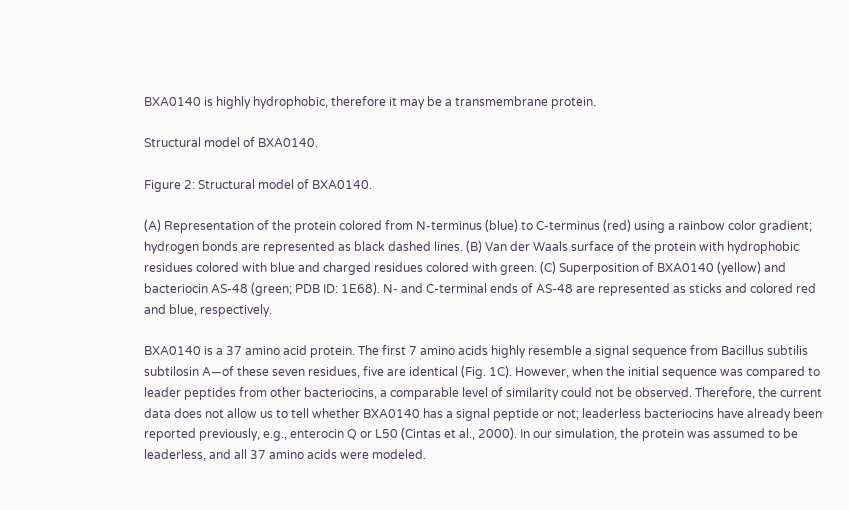BXA0140 is highly hydrophobic, therefore it may be a transmembrane protein.

Structural model of BXA0140.

Figure 2: Structural model of BXA0140.

(A) Representation of the protein colored from N-terminus (blue) to C-terminus (red) using a rainbow color gradient; hydrogen bonds are represented as black dashed lines. (B) Van der Waals surface of the protein with hydrophobic residues colored with blue and charged residues colored with green. (C) Superposition of BXA0140 (yellow) and bacteriocin AS-48 (green; PDB ID: 1E68). N- and C-terminal ends of AS-48 are represented as sticks and colored red and blue, respectively.

BXA0140 is a 37 amino acid protein. The first 7 amino acids highly resemble a signal sequence from Bacillus subtilis subtilosin A—of these seven residues, five are identical (Fig. 1C). However, when the initial sequence was compared to leader peptides from other bacteriocins, a comparable level of similarity could not be observed. Therefore, the current data does not allow us to tell whether BXA0140 has a signal peptide or not; leaderless bacteriocins have already been reported previously, e.g., enterocin Q or L50 (Cintas et al., 2000). In our simulation, the protein was assumed to be leaderless, and all 37 amino acids were modeled.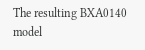The resulting BXA0140 model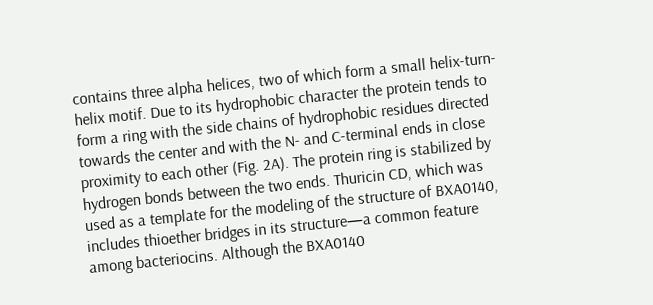contains three alpha helices, two of which form a small helix-turn-helix motif. Due to its hydrophobic character the protein tends to form a ring with the side chains of hydrophobic residues directed towards the center and with the N- and C-terminal ends in close proximity to each other (Fig. 2A). The protein ring is stabilized by hydrogen bonds between the two ends. Thuricin CD, which was used as a template for the modeling of the structure of BXA0140, includes thioether bridges in its structure—a common feature among bacteriocins. Although the BXA0140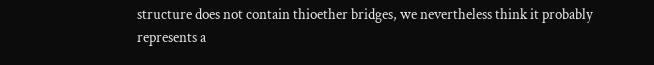structure does not contain thioether bridges, we nevertheless think it probably represents a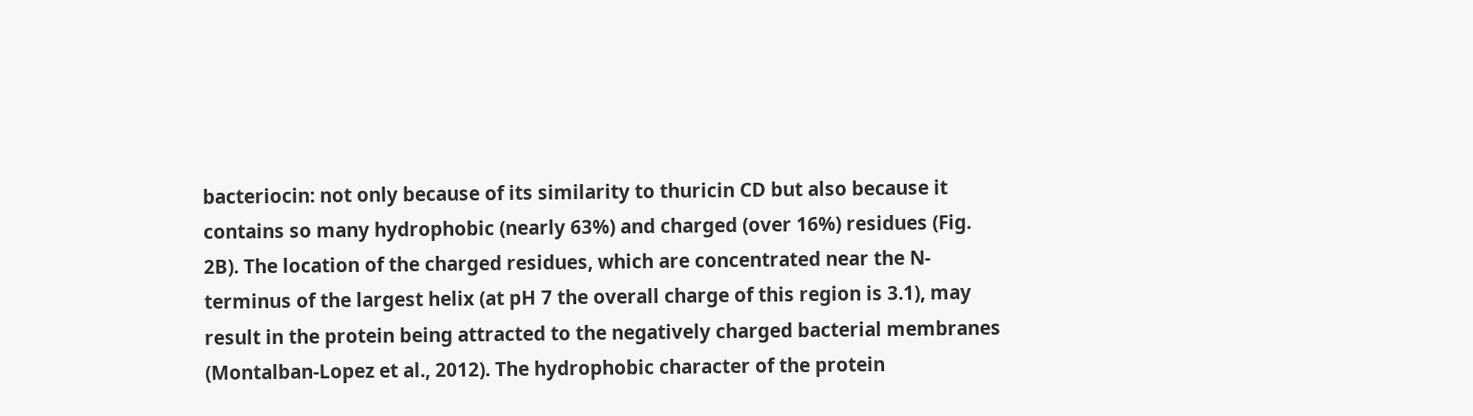bacteriocin: not only because of its similarity to thuricin CD but also because it contains so many hydrophobic (nearly 63%) and charged (over 16%) residues (Fig. 2B). The location of the charged residues, which are concentrated near the N-terminus of the largest helix (at pH 7 the overall charge of this region is 3.1), may result in the protein being attracted to the negatively charged bacterial membranes (Montalban-Lopez et al., 2012). The hydrophobic character of the protein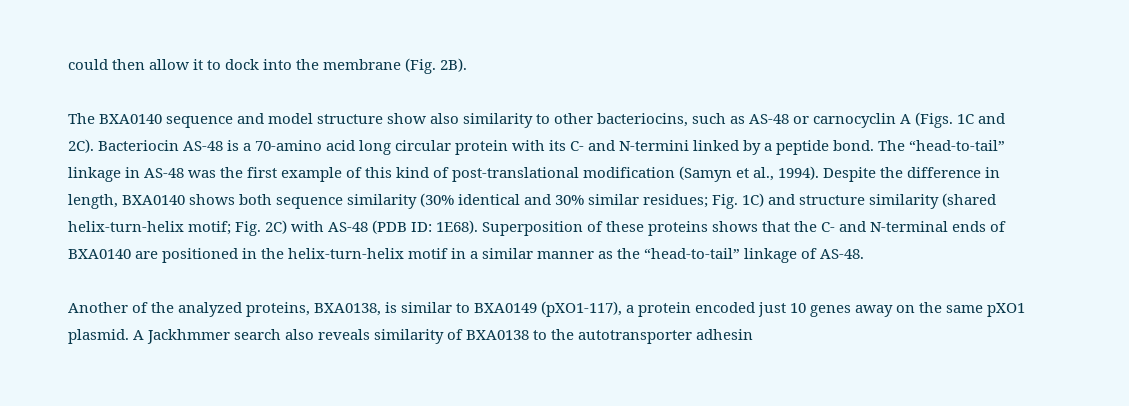could then allow it to dock into the membrane (Fig. 2B).

The BXA0140 sequence and model structure show also similarity to other bacteriocins, such as AS-48 or carnocyclin A (Figs. 1C and 2C). Bacteriocin AS-48 is a 70-amino acid long circular protein with its C- and N-termini linked by a peptide bond. The “head-to-tail” linkage in AS-48 was the first example of this kind of post-translational modification (Samyn et al., 1994). Despite the difference in length, BXA0140 shows both sequence similarity (30% identical and 30% similar residues; Fig. 1C) and structure similarity (shared helix-turn-helix motif; Fig. 2C) with AS-48 (PDB ID: 1E68). Superposition of these proteins shows that the C- and N-terminal ends of BXA0140 are positioned in the helix-turn-helix motif in a similar manner as the “head-to-tail” linkage of AS-48.

Another of the analyzed proteins, BXA0138, is similar to BXA0149 (pXO1-117), a protein encoded just 10 genes away on the same pXO1 plasmid. A Jackhmmer search also reveals similarity of BXA0138 to the autotransporter adhesin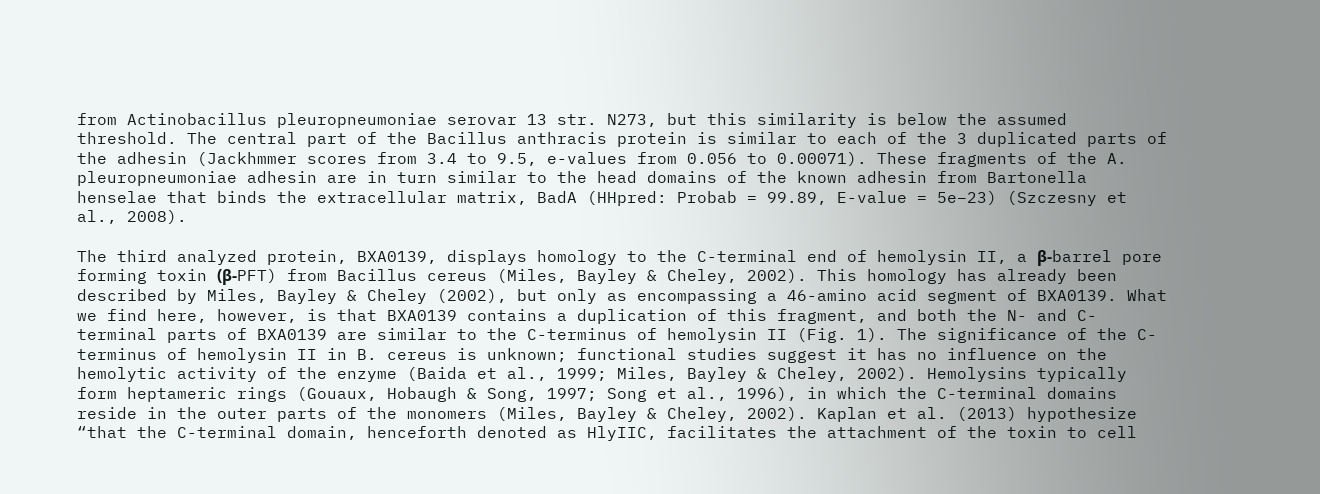from Actinobacillus pleuropneumoniae serovar 13 str. N273, but this similarity is below the assumed threshold. The central part of the Bacillus anthracis protein is similar to each of the 3 duplicated parts of the adhesin (Jackhmmer scores from 3.4 to 9.5, e-values from 0.056 to 0.00071). These fragments of the A. pleuropneumoniae adhesin are in turn similar to the head domains of the known adhesin from Bartonella henselae that binds the extracellular matrix, BadA (HHpred: Probab = 99.89, E-value = 5e−23) (Szczesny et al., 2008).

The third analyzed protein, BXA0139, displays homology to the C-terminal end of hemolysin II, a β-barrel pore forming toxin (β-PFT) from Bacillus cereus (Miles, Bayley & Cheley, 2002). This homology has already been described by Miles, Bayley & Cheley (2002), but only as encompassing a 46-amino acid segment of BXA0139. What we find here, however, is that BXA0139 contains a duplication of this fragment, and both the N- and C-terminal parts of BXA0139 are similar to the C-terminus of hemolysin II (Fig. 1). The significance of the C-terminus of hemolysin II in B. cereus is unknown; functional studies suggest it has no influence on the hemolytic activity of the enzyme (Baida et al., 1999; Miles, Bayley & Cheley, 2002). Hemolysins typically form heptameric rings (Gouaux, Hobaugh & Song, 1997; Song et al., 1996), in which the C-terminal domains reside in the outer parts of the monomers (Miles, Bayley & Cheley, 2002). Kaplan et al. (2013) hypothesize “that the C-terminal domain, henceforth denoted as HlyIIC, facilitates the attachment of the toxin to cell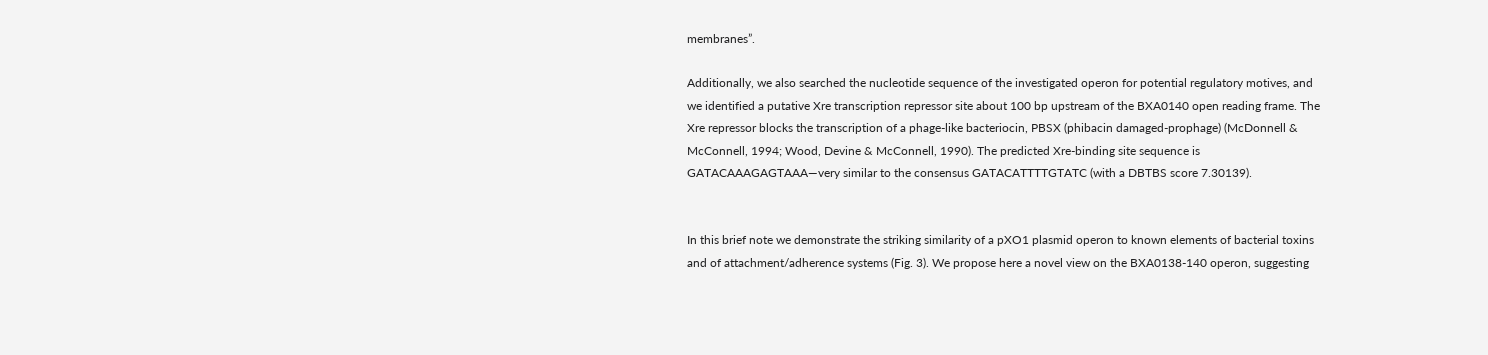membranes”.

Additionally, we also searched the nucleotide sequence of the investigated operon for potential regulatory motives, and we identified a putative Xre transcription repressor site about 100 bp upstream of the BXA0140 open reading frame. The Xre repressor blocks the transcription of a phage-like bacteriocin, PBSX (phibacin damaged-prophage) (McDonnell & McConnell, 1994; Wood, Devine & McConnell, 1990). The predicted Xre-binding site sequence is GATACAAAGAGTAAA—very similar to the consensus GATACATTTTGTATC (with a DBTBS score 7.30139).


In this brief note we demonstrate the striking similarity of a pXO1 plasmid operon to known elements of bacterial toxins and of attachment/adherence systems (Fig. 3). We propose here a novel view on the BXA0138-140 operon, suggesting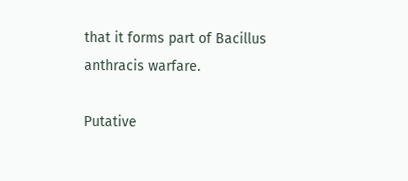that it forms part of Bacillus anthracis warfare.

Putative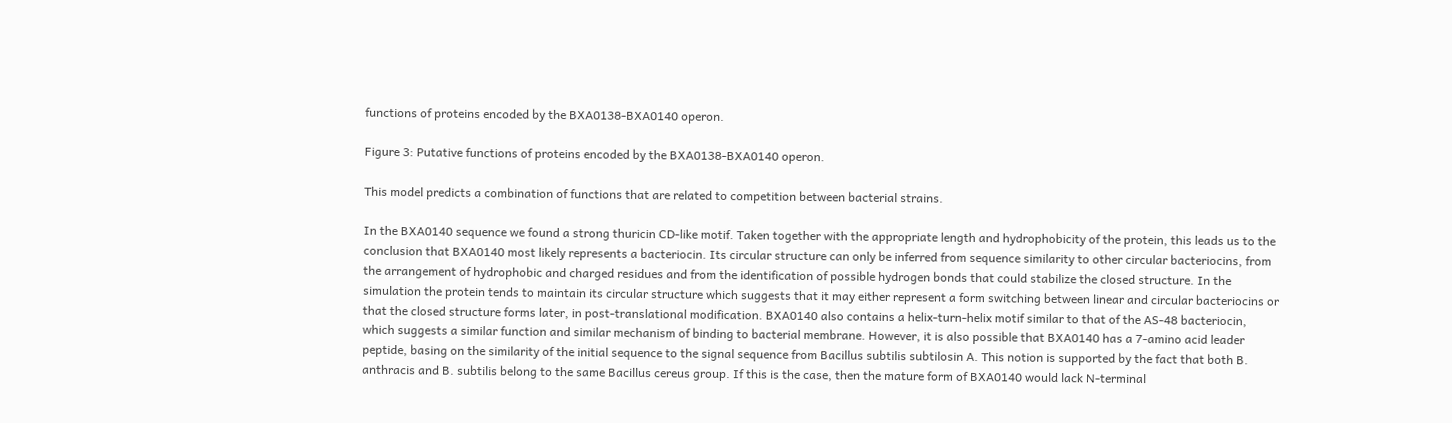functions of proteins encoded by the BXA0138-BXA0140 operon.

Figure 3: Putative functions of proteins encoded by the BXA0138-BXA0140 operon.

This model predicts a combination of functions that are related to competition between bacterial strains.

In the BXA0140 sequence we found a strong thuricin CD-like motif. Taken together with the appropriate length and hydrophobicity of the protein, this leads us to the conclusion that BXA0140 most likely represents a bacteriocin. Its circular structure can only be inferred from sequence similarity to other circular bacteriocins, from the arrangement of hydrophobic and charged residues and from the identification of possible hydrogen bonds that could stabilize the closed structure. In the simulation the protein tends to maintain its circular structure which suggests that it may either represent a form switching between linear and circular bacteriocins or that the closed structure forms later, in post-translational modification. BXA0140 also contains a helix-turn-helix motif similar to that of the AS-48 bacteriocin, which suggests a similar function and similar mechanism of binding to bacterial membrane. However, it is also possible that BXA0140 has a 7-amino acid leader peptide, basing on the similarity of the initial sequence to the signal sequence from Bacillus subtilis subtilosin A. This notion is supported by the fact that both B. anthracis and B. subtilis belong to the same Bacillus cereus group. If this is the case, then the mature form of BXA0140 would lack N-terminal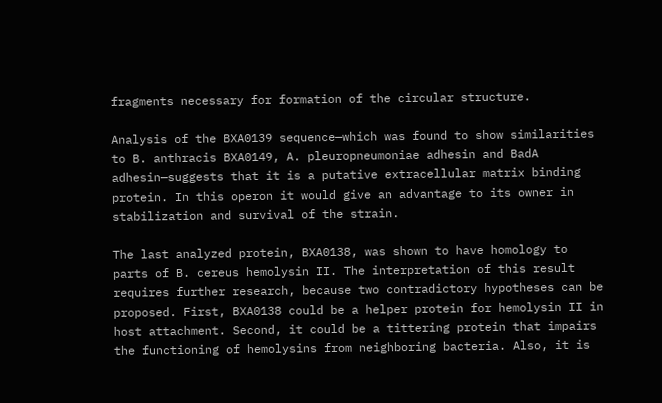fragments necessary for formation of the circular structure.

Analysis of the BXA0139 sequence—which was found to show similarities to B. anthracis BXA0149, A. pleuropneumoniae adhesin and BadA adhesin—suggests that it is a putative extracellular matrix binding protein. In this operon it would give an advantage to its owner in stabilization and survival of the strain.

The last analyzed protein, BXA0138, was shown to have homology to parts of B. cereus hemolysin II. The interpretation of this result requires further research, because two contradictory hypotheses can be proposed. First, BXA0138 could be a helper protein for hemolysin II in host attachment. Second, it could be a tittering protein that impairs the functioning of hemolysins from neighboring bacteria. Also, it is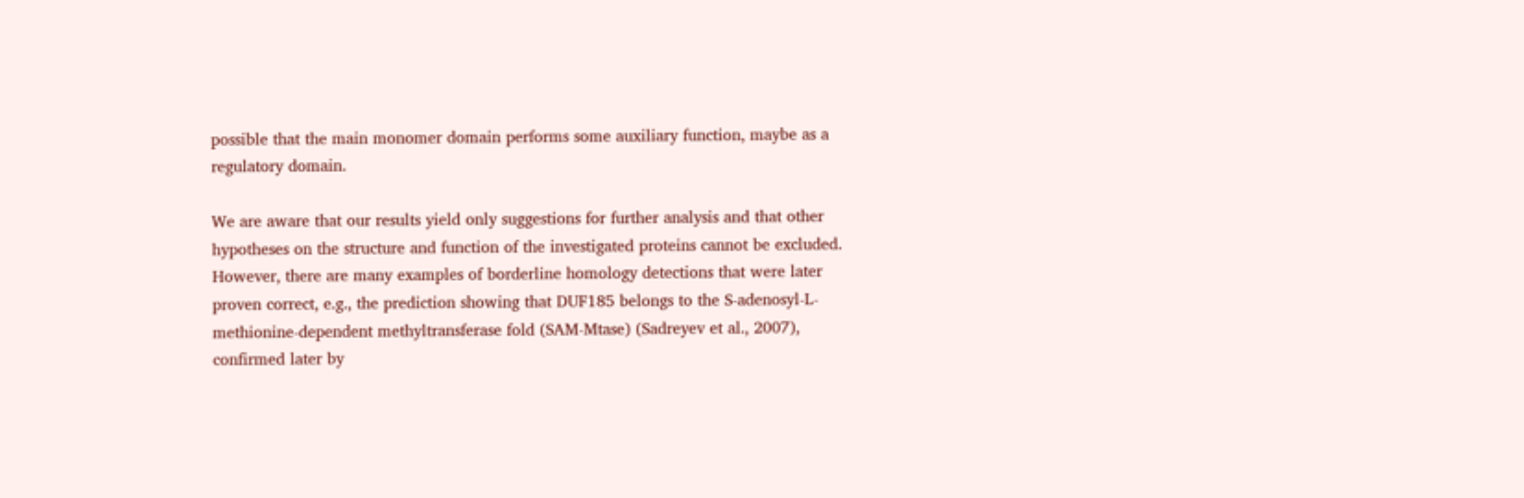possible that the main monomer domain performs some auxiliary function, maybe as a regulatory domain.

We are aware that our results yield only suggestions for further analysis and that other hypotheses on the structure and function of the investigated proteins cannot be excluded. However, there are many examples of borderline homology detections that were later proven correct, e.g., the prediction showing that DUF185 belongs to the S-adenosyl-L-methionine-dependent methyltransferase fold (SAM-Mtase) (Sadreyev et al., 2007), confirmed later by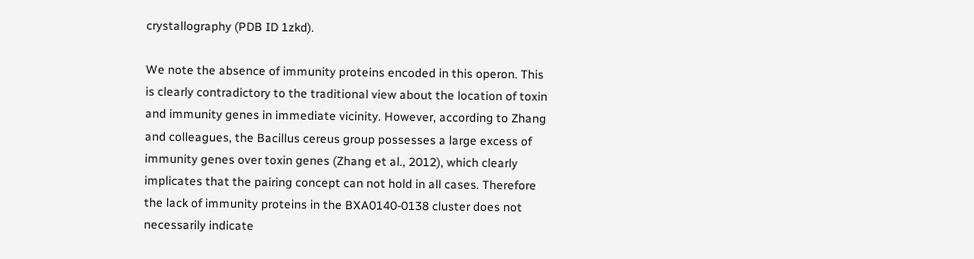crystallography (PDB ID 1zkd).

We note the absence of immunity proteins encoded in this operon. This is clearly contradictory to the traditional view about the location of toxin and immunity genes in immediate vicinity. However, according to Zhang and colleagues, the Bacillus cereus group possesses a large excess of immunity genes over toxin genes (Zhang et al., 2012), which clearly implicates that the pairing concept can not hold in all cases. Therefore the lack of immunity proteins in the BXA0140-0138 cluster does not necessarily indicate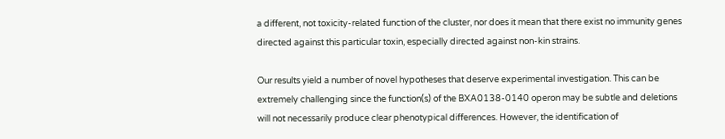a different, not toxicity-related function of the cluster, nor does it mean that there exist no immunity genes directed against this particular toxin, especially directed against non-kin strains.

Our results yield a number of novel hypotheses that deserve experimental investigation. This can be extremely challenging since the function(s) of the BXA0138-0140 operon may be subtle and deletions will not necessarily produce clear phenotypical differences. However, the identification of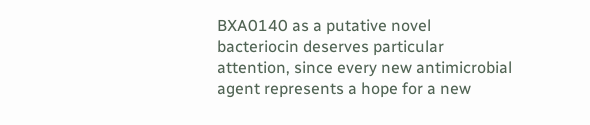BXA0140 as a putative novel bacteriocin deserves particular attention, since every new antimicrobial agent represents a hope for a new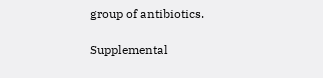group of antibiotics.

Supplemental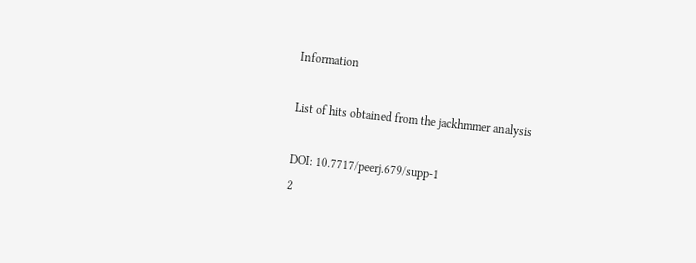Information

List of hits obtained from the jackhmmer analysis

DOI: 10.7717/peerj.679/supp-1
2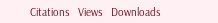Citations   Views   Downloads